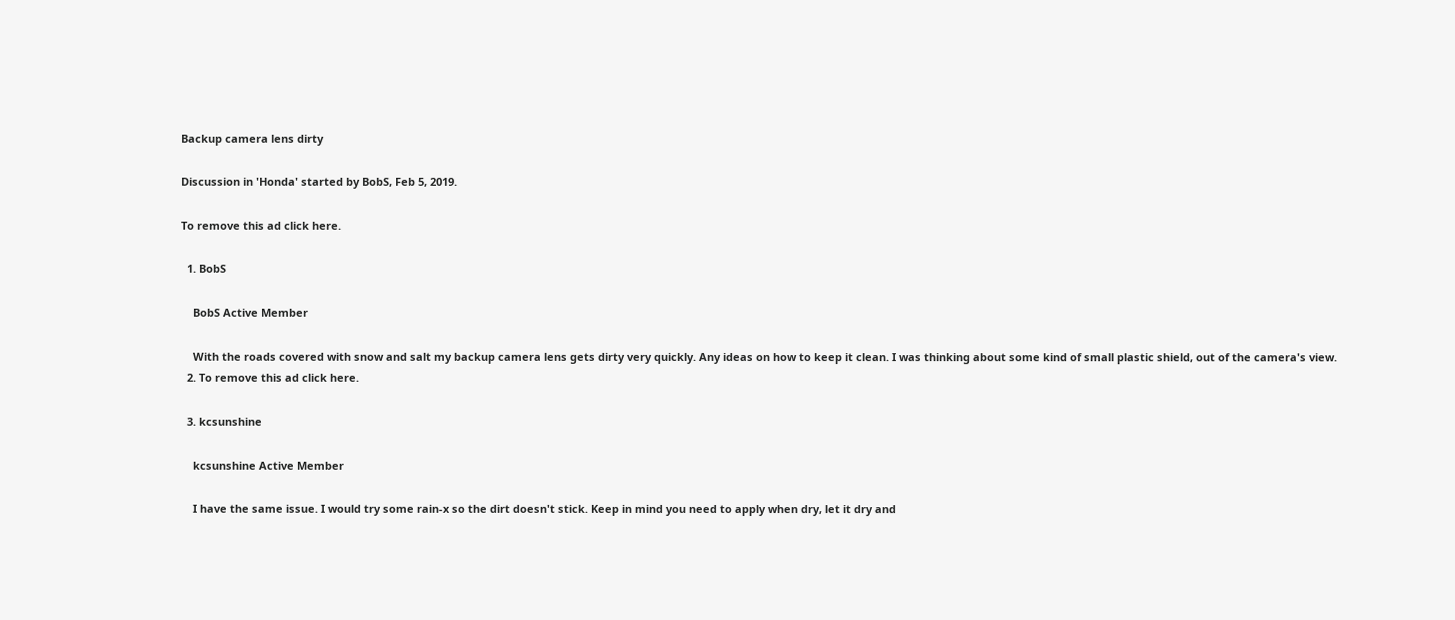Backup camera lens dirty

Discussion in 'Honda' started by BobS, Feb 5, 2019.

To remove this ad click here.

  1. BobS

    BobS Active Member

    With the roads covered with snow and salt my backup camera lens gets dirty very quickly. Any ideas on how to keep it clean. I was thinking about some kind of small plastic shield, out of the camera's view.
  2. To remove this ad click here.

  3. kcsunshine

    kcsunshine Active Member

    I have the same issue. I would try some rain-x so the dirt doesn't stick. Keep in mind you need to apply when dry, let it dry and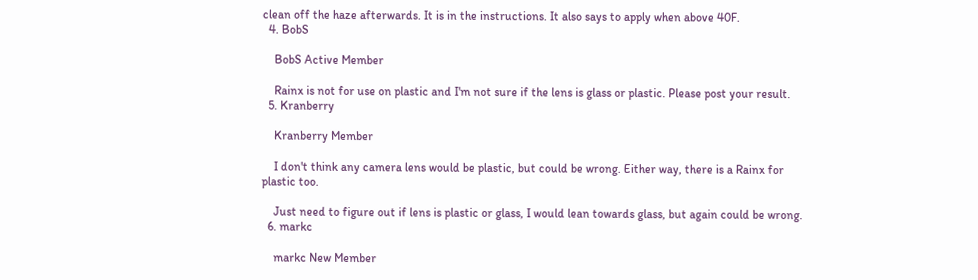clean off the haze afterwards. It is in the instructions. It also says to apply when above 40F.
  4. BobS

    BobS Active Member

    Rainx is not for use on plastic and I'm not sure if the lens is glass or plastic. Please post your result.
  5. Kranberry

    Kranberry Member

    I don't think any camera lens would be plastic, but could be wrong. Either way, there is a Rainx for plastic too.

    Just need to figure out if lens is plastic or glass, I would lean towards glass, but again could be wrong.
  6. markc

    markc New Member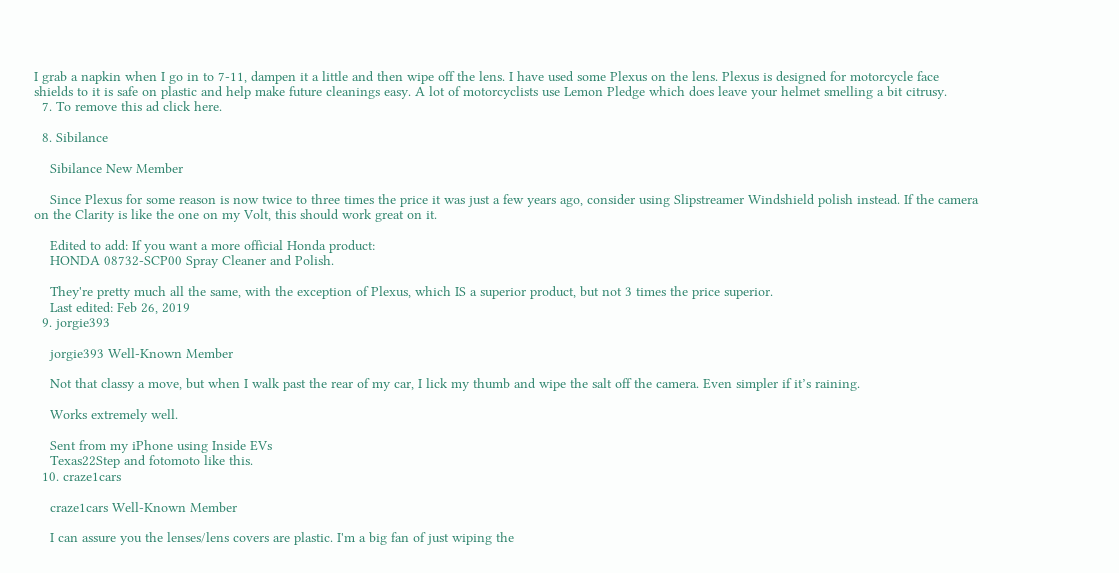I grab a napkin when I go in to 7-11, dampen it a little and then wipe off the lens. I have used some Plexus on the lens. Plexus is designed for motorcycle face shields to it is safe on plastic and help make future cleanings easy. A lot of motorcyclists use Lemon Pledge which does leave your helmet smelling a bit citrusy.
  7. To remove this ad click here.

  8. Sibilance

    Sibilance New Member

    Since Plexus for some reason is now twice to three times the price it was just a few years ago, consider using Slipstreamer Windshield polish instead. If the camera on the Clarity is like the one on my Volt, this should work great on it.

    Edited to add: If you want a more official Honda product:
    HONDA 08732-SCP00 Spray Cleaner and Polish.

    They're pretty much all the same, with the exception of Plexus, which IS a superior product, but not 3 times the price superior.
    Last edited: Feb 26, 2019
  9. jorgie393

    jorgie393 Well-Known Member

    Not that classy a move, but when I walk past the rear of my car, I lick my thumb and wipe the salt off the camera. Even simpler if it’s raining.

    Works extremely well.

    Sent from my iPhone using Inside EVs
    Texas22Step and fotomoto like this.
  10. craze1cars

    craze1cars Well-Known Member

    I can assure you the lenses/lens covers are plastic. I'm a big fan of just wiping the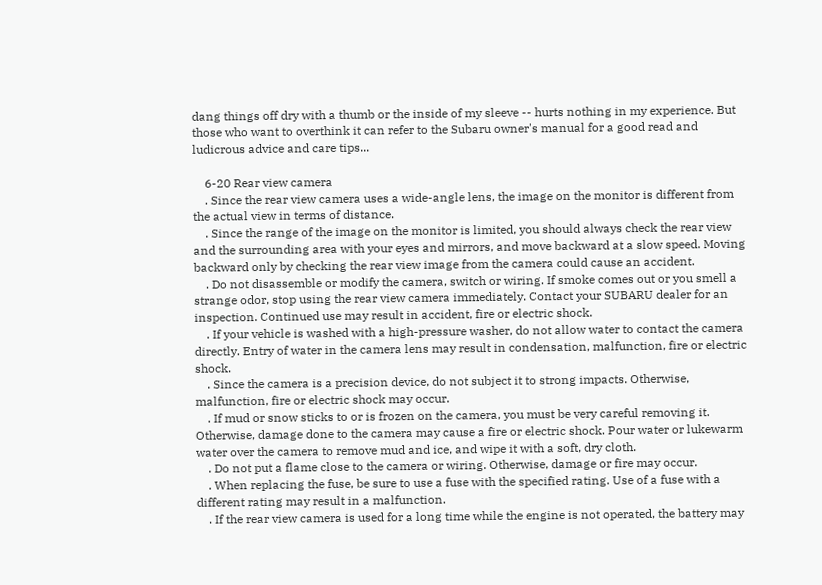dang things off dry with a thumb or the inside of my sleeve -- hurts nothing in my experience. But those who want to overthink it can refer to the Subaru owner's manual for a good read and ludicrous advice and care tips...

    6-20 Rear view camera
    . Since the rear view camera uses a wide-angle lens, the image on the monitor is different from the actual view in terms of distance.
    . Since the range of the image on the monitor is limited, you should always check the rear view and the surrounding area with your eyes and mirrors, and move backward at a slow speed. Moving backward only by checking the rear view image from the camera could cause an accident.
    . Do not disassemble or modify the camera, switch or wiring. If smoke comes out or you smell a strange odor, stop using the rear view camera immediately. Contact your SUBARU dealer for an inspection. Continued use may result in accident, fire or electric shock.
    . If your vehicle is washed with a high-pressure washer, do not allow water to contact the camera directly. Entry of water in the camera lens may result in condensation, malfunction, fire or electric shock.
    . Since the camera is a precision device, do not subject it to strong impacts. Otherwise, malfunction, fire or electric shock may occur.
    . If mud or snow sticks to or is frozen on the camera, you must be very careful removing it. Otherwise, damage done to the camera may cause a fire or electric shock. Pour water or lukewarm water over the camera to remove mud and ice, and wipe it with a soft, dry cloth.
    . Do not put a flame close to the camera or wiring. Otherwise, damage or fire may occur.
    . When replacing the fuse, be sure to use a fuse with the specified rating. Use of a fuse with a different rating may result in a malfunction.
    . If the rear view camera is used for a long time while the engine is not operated, the battery may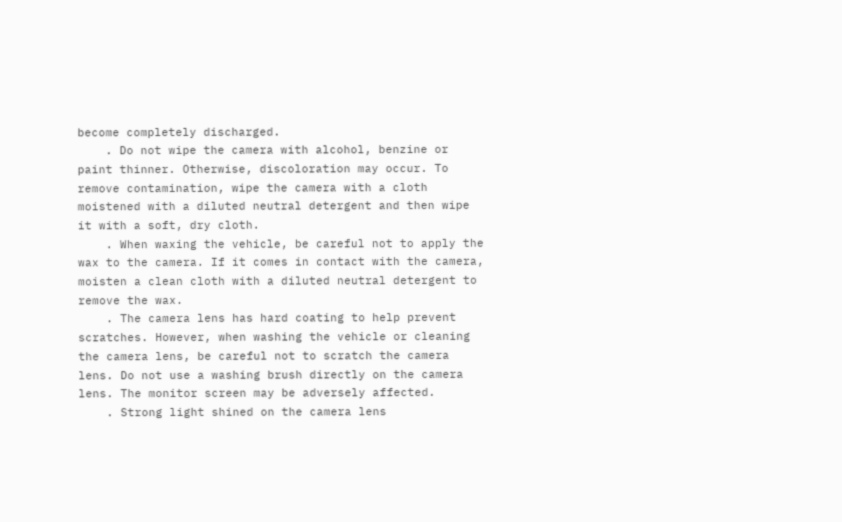become completely discharged.
    . Do not wipe the camera with alcohol, benzine or paint thinner. Otherwise, discoloration may occur. To remove contamination, wipe the camera with a cloth moistened with a diluted neutral detergent and then wipe it with a soft, dry cloth.
    . When waxing the vehicle, be careful not to apply the wax to the camera. If it comes in contact with the camera, moisten a clean cloth with a diluted neutral detergent to remove the wax.
    . The camera lens has hard coating to help prevent scratches. However, when washing the vehicle or cleaning the camera lens, be careful not to scratch the camera lens. Do not use a washing brush directly on the camera lens. The monitor screen may be adversely affected.
    . Strong light shined on the camera lens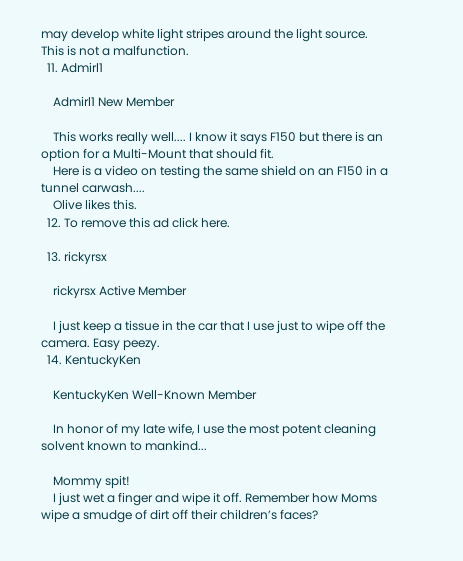may develop white light stripes around the light source. This is not a malfunction.
  11. Admirl1

    Admirl1 New Member

    This works really well.... I know it says F150 but there is an option for a Multi-Mount that should fit.
    Here is a video on testing the same shield on an F150 in a tunnel carwash....
    Olive likes this.
  12. To remove this ad click here.

  13. rickyrsx

    rickyrsx Active Member

    I just keep a tissue in the car that I use just to wipe off the camera. Easy peezy.
  14. KentuckyKen

    KentuckyKen Well-Known Member

    In honor of my late wife, I use the most potent cleaning solvent known to mankind...

    Mommy spit!
    I just wet a finger and wipe it off. Remember how Moms wipe a smudge of dirt off their children’s faces?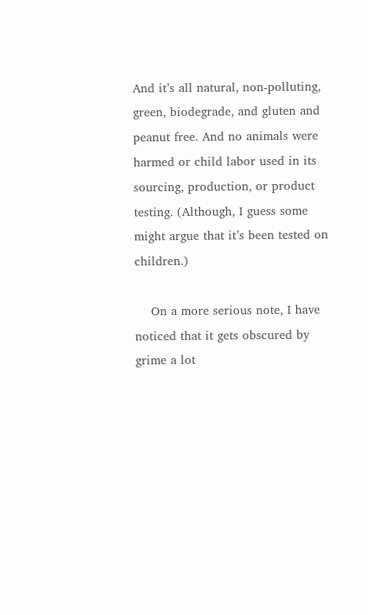And it’s all natural, non-polluting, green, biodegrade, and gluten and peanut free. And no animals were harmed or child labor used in its sourcing, production, or product testing. (Although, I guess some might argue that it’s been tested on children.)

    On a more serious note, I have noticed that it gets obscured by grime a lot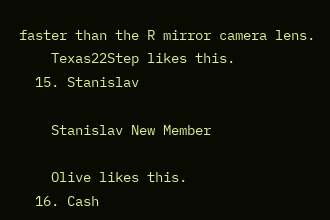faster than the R mirror camera lens.
    Texas22Step likes this.
  15. Stanislav

    Stanislav New Member

    Olive likes this.
  16. Cash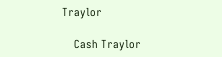Traylor

    Cash Traylor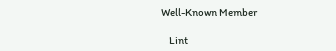Well-Known Member

    Lint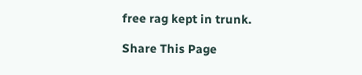free rag kept in trunk.

Share This Page